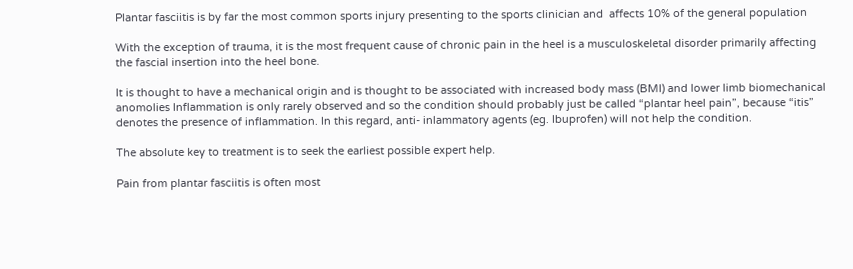Plantar fasciitis is by far the most common sports injury presenting to the sports clinician and  affects 10% of the general population

With the exception of trauma, it is the most frequent cause of chronic pain in the heel is a musculoskeletal disorder primarily affecting the fascial insertion into the heel bone.

It is thought to have a mechanical origin and is thought to be associated with increased body mass (BMI) and lower limb biomechanical anomolies Inflammation is only rarely observed and so the condition should probably just be called “plantar heel pain”, because “itis” denotes the presence of inflammation. In this regard, anti- inlammatory agents (eg. Ibuprofen) will not help the condition.

The absolute key to treatment is to seek the earliest possible expert help.

Pain from plantar fasciitis is often most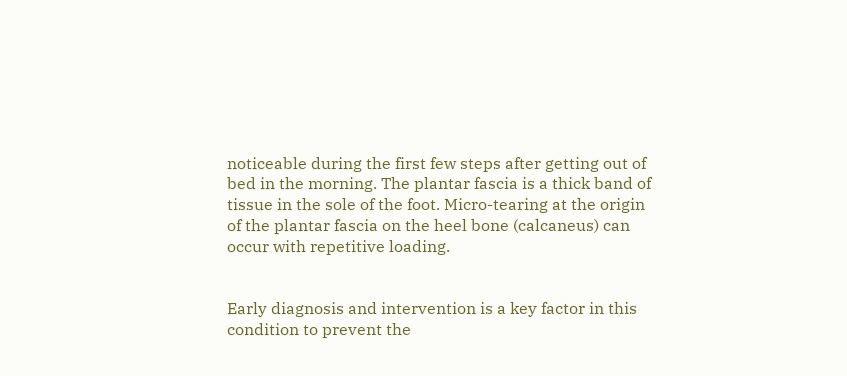noticeable during the first few steps after getting out of bed in the morning. The plantar fascia is a thick band of tissue in the sole of the foot. Micro-tearing at the origin of the plantar fascia on the heel bone (calcaneus) can occur with repetitive loading.


Early diagnosis and intervention is a key factor in this condition to prevent the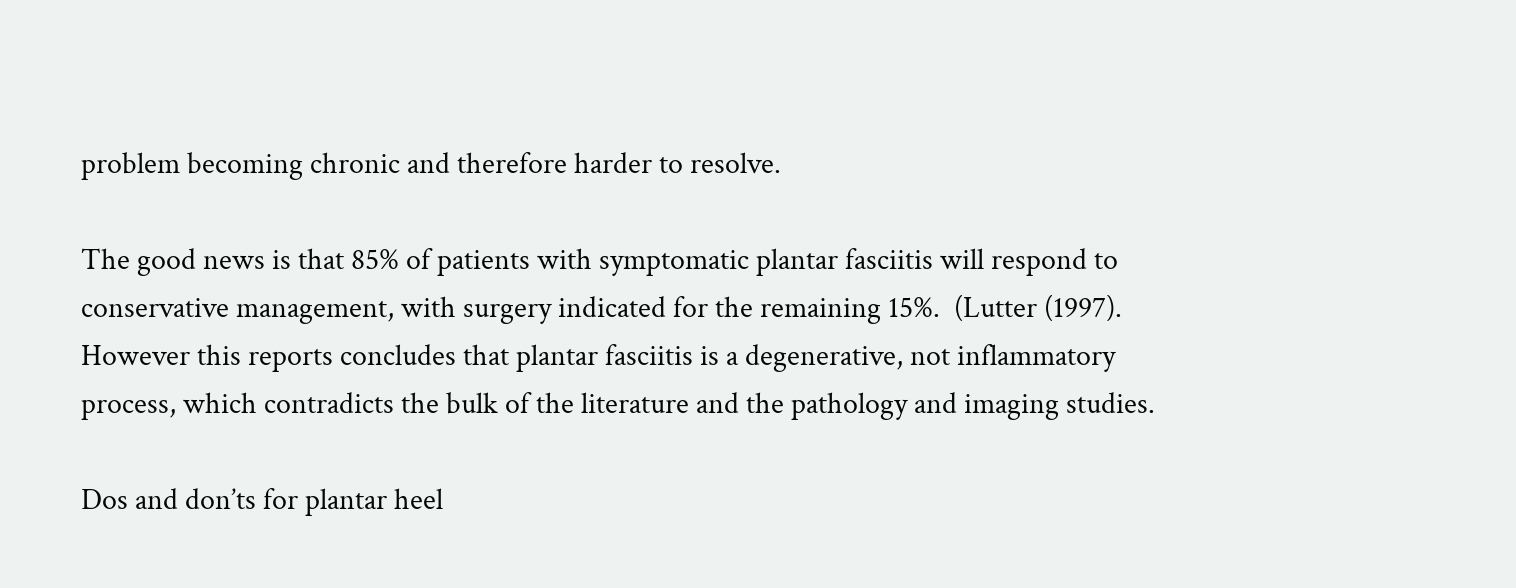problem becoming chronic and therefore harder to resolve.

The good news is that 85% of patients with symptomatic plantar fasciitis will respond to conservative management, with surgery indicated for the remaining 15%.  (Lutter (1997).  However this reports concludes that plantar fasciitis is a degenerative, not inflammatory process, which contradicts the bulk of the literature and the pathology and imaging studies.

Dos and don’ts for plantar heel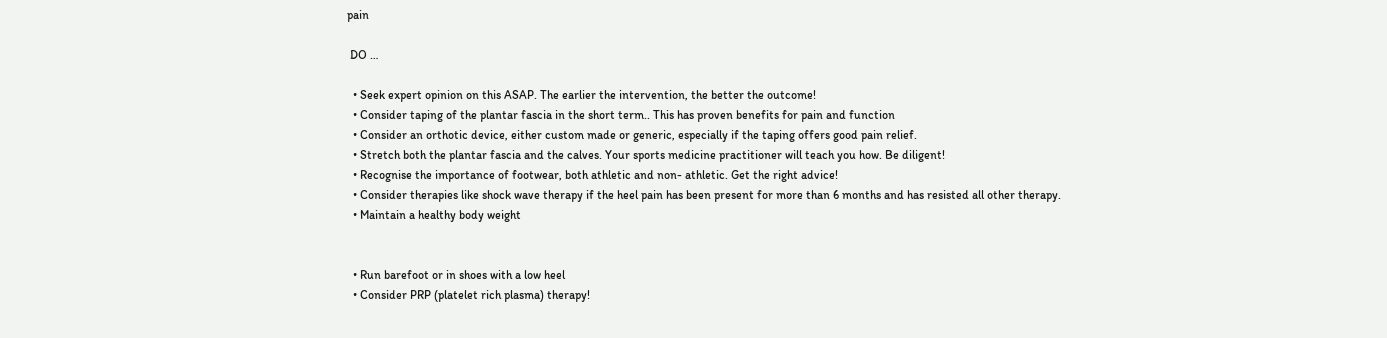pain

 DO …

  • Seek expert opinion on this ASAP. The earlier the intervention, the better the outcome!
  • Consider taping of the plantar fascia in the short term.. This has proven benefits for pain and function
  • Consider an orthotic device, either custom made or generic, especially if the taping offers good pain relief.
  • Stretch both the plantar fascia and the calves. Your sports medicine practitioner will teach you how. Be diligent!
  • Recognise the importance of footwear, both athletic and non- athletic. Get the right advice!
  • Consider therapies like shock wave therapy if the heel pain has been present for more than 6 months and has resisted all other therapy.
  • Maintain a healthy body weight


  • Run barefoot or in shoes with a low heel
  • Consider PRP (platelet rich plasma) therapy!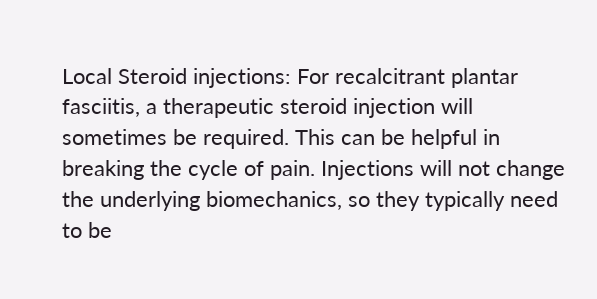Local Steroid injections: For recalcitrant plantar fasciitis, a therapeutic steroid injection will sometimes be required. This can be helpful in breaking the cycle of pain. Injections will not change the underlying biomechanics, so they typically need to be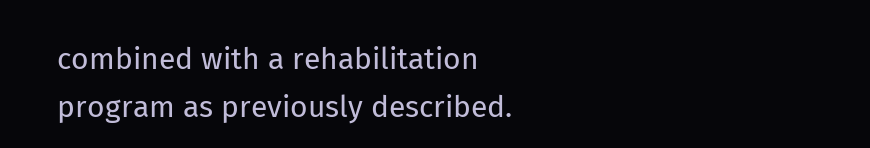combined with a rehabilitation program as previously described.